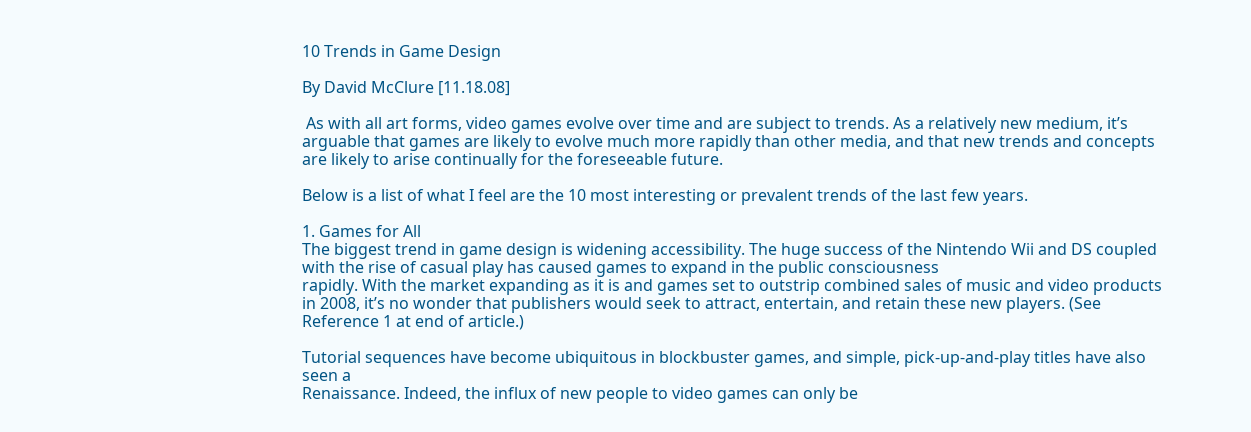10 Trends in Game Design

By David McClure [11.18.08]

 As with all art forms, video games evolve over time and are subject to trends. As a relatively new medium, it’s arguable that games are likely to evolve much more rapidly than other media, and that new trends and concepts are likely to arise continually for the foreseeable future.

Below is a list of what I feel are the 10 most interesting or prevalent trends of the last few years.

1. Games for All
The biggest trend in game design is widening accessibility. The huge success of the Nintendo Wii and DS coupled with the rise of casual play has caused games to expand in the public consciousness
rapidly. With the market expanding as it is and games set to outstrip combined sales of music and video products in 2008, it’s no wonder that publishers would seek to attract, entertain, and retain these new players. (See Reference 1 at end of article.)

Tutorial sequences have become ubiquitous in blockbuster games, and simple, pick-up-and-play titles have also seen a
Renaissance. Indeed, the influx of new people to video games can only be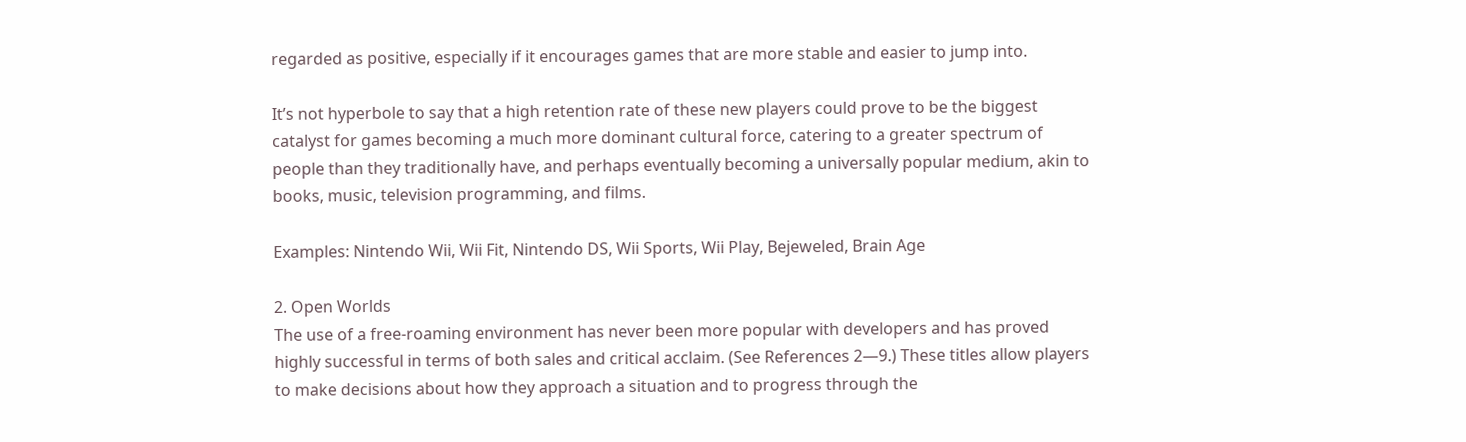regarded as positive, especially if it encourages games that are more stable and easier to jump into.

It’s not hyperbole to say that a high retention rate of these new players could prove to be the biggest catalyst for games becoming a much more dominant cultural force, catering to a greater spectrum of people than they traditionally have, and perhaps eventually becoming a universally popular medium, akin to books, music, television programming, and films.

Examples: Nintendo Wii, Wii Fit, Nintendo DS, Wii Sports, Wii Play, Bejeweled, Brain Age

2. Open Worlds
The use of a free-roaming environment has never been more popular with developers and has proved highly successful in terms of both sales and critical acclaim. (See References 2—9.) These titles allow players to make decisions about how they approach a situation and to progress through the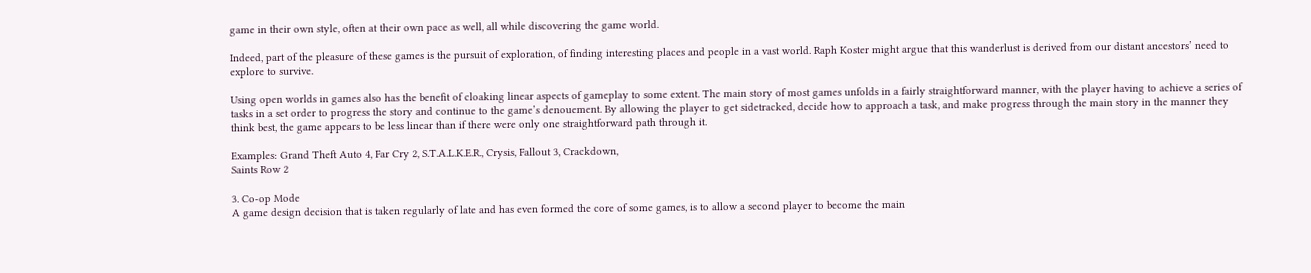game in their own style, often at their own pace as well, all while discovering the game world.

Indeed, part of the pleasure of these games is the pursuit of exploration, of finding interesting places and people in a vast world. Raph Koster might argue that this wanderlust is derived from our distant ancestors’ need to explore to survive.

Using open worlds in games also has the benefit of cloaking linear aspects of gameplay to some extent. The main story of most games unfolds in a fairly straightforward manner, with the player having to achieve a series of tasks in a set order to progress the story and continue to the game’s denouement. By allowing the player to get sidetracked, decide how to approach a task, and make progress through the main story in the manner they think best, the game appears to be less linear than if there were only one straightforward path through it.

Examples: Grand Theft Auto 4, Far Cry 2, S.T.A.L.K.E.R., Crysis, Fallout 3, Crackdown,
Saints Row 2

3. Co-op Mode
A game design decision that is taken regularly of late and has even formed the core of some games, is to allow a second player to become the main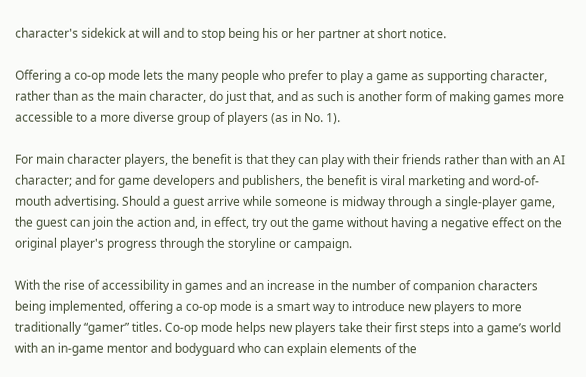character's sidekick at will and to stop being his or her partner at short notice.

Offering a co-op mode lets the many people who prefer to play a game as supporting character, rather than as the main character, do just that, and as such is another form of making games more accessible to a more diverse group of players (as in No. 1).

For main character players, the benefit is that they can play with their friends rather than with an AI character; and for game developers and publishers, the benefit is viral marketing and word-of-mouth advertising. Should a guest arrive while someone is midway through a single-player game, the guest can join the action and, in effect, try out the game without having a negative effect on the original player's progress through the storyline or campaign.

With the rise of accessibility in games and an increase in the number of companion characters being implemented, offering a co-op mode is a smart way to introduce new players to more traditionally “gamer” titles. Co-op mode helps new players take their first steps into a game’s world with an in-game mentor and bodyguard who can explain elements of the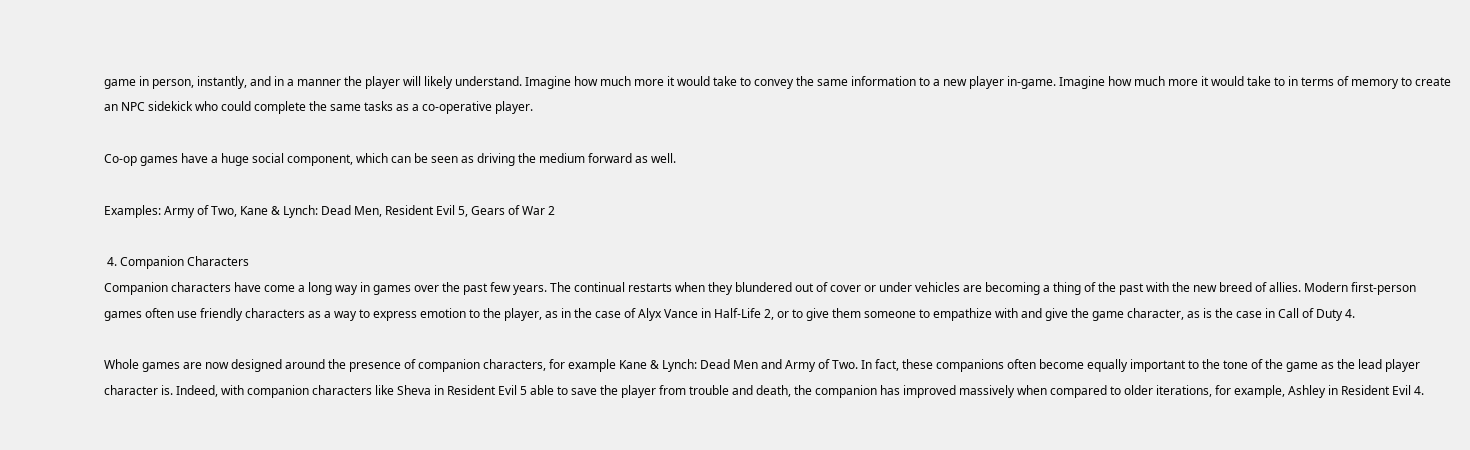game in person, instantly, and in a manner the player will likely understand. Imagine how much more it would take to convey the same information to a new player in-game. Imagine how much more it would take to in terms of memory to create an NPC sidekick who could complete the same tasks as a co-operative player.

Co-op games have a huge social component, which can be seen as driving the medium forward as well.

Examples: Army of Two, Kane & Lynch: Dead Men, Resident Evil 5, Gears of War 2

 4. Companion Characters
Companion characters have come a long way in games over the past few years. The continual restarts when they blundered out of cover or under vehicles are becoming a thing of the past with the new breed of allies. Modern first-person games often use friendly characters as a way to express emotion to the player, as in the case of Alyx Vance in Half-Life 2, or to give them someone to empathize with and give the game character, as is the case in Call of Duty 4.

Whole games are now designed around the presence of companion characters, for example Kane & Lynch: Dead Men and Army of Two. In fact, these companions often become equally important to the tone of the game as the lead player character is. Indeed, with companion characters like Sheva in Resident Evil 5 able to save the player from trouble and death, the companion has improved massively when compared to older iterations, for example, Ashley in Resident Evil 4.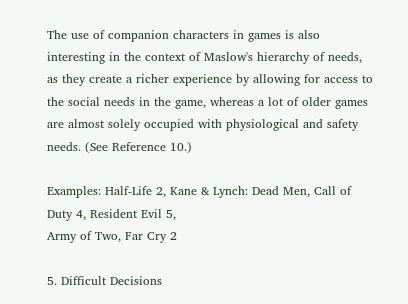The use of companion characters in games is also interesting in the context of Maslow's hierarchy of needs, as they create a richer experience by allowing for access to the social needs in the game, whereas a lot of older games are almost solely occupied with physiological and safety needs. (See Reference 10.)

Examples: Half-Life 2, Kane & Lynch: Dead Men, Call of Duty 4, Resident Evil 5,
Army of Two, Far Cry 2

5. Difficult Decisions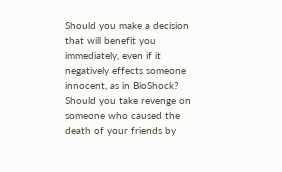Should you make a decision that will benefit you immediately, even if it negatively effects someone innocent, as in BioShock? Should you take revenge on someone who caused the death of your friends by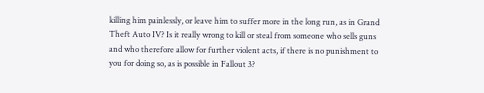killing him painlessly, or leave him to suffer more in the long run, as in Grand Theft Auto IV? Is it really wrong to kill or steal from someone who sells guns and who therefore allow for further violent acts, if there is no punishment to you for doing so, as is possible in Fallout 3?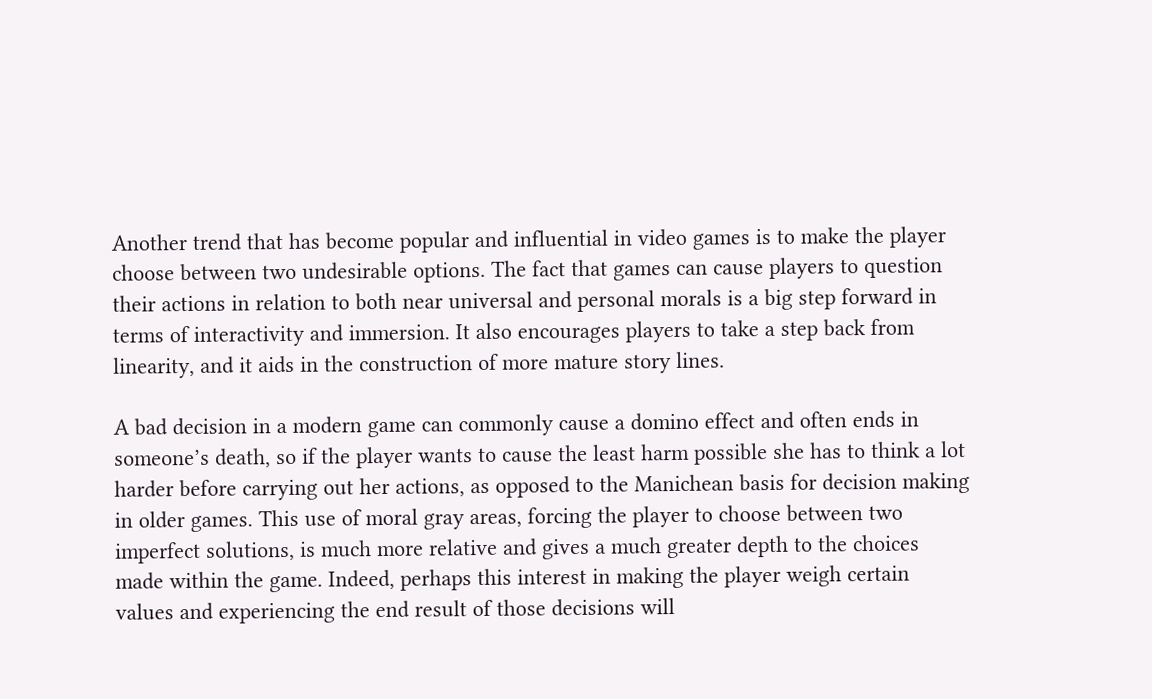Another trend that has become popular and influential in video games is to make the player choose between two undesirable options. The fact that games can cause players to question their actions in relation to both near universal and personal morals is a big step forward in terms of interactivity and immersion. It also encourages players to take a step back from linearity, and it aids in the construction of more mature story lines.

A bad decision in a modern game can commonly cause a domino effect and often ends in someone’s death, so if the player wants to cause the least harm possible she has to think a lot harder before carrying out her actions, as opposed to the Manichean basis for decision making in older games. This use of moral gray areas, forcing the player to choose between two imperfect solutions, is much more relative and gives a much greater depth to the choices made within the game. Indeed, perhaps this interest in making the player weigh certain values and experiencing the end result of those decisions will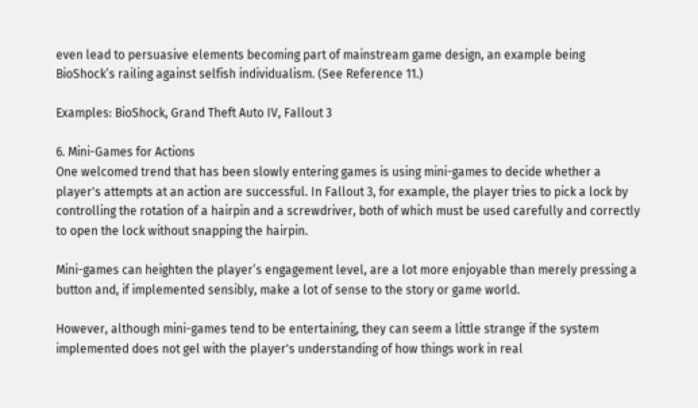even lead to persuasive elements becoming part of mainstream game design, an example being BioShock’s railing against selfish individualism. (See Reference 11.)

Examples: BioShock, Grand Theft Auto IV, Fallout 3

6. Mini-Games for Actions
One welcomed trend that has been slowly entering games is using mini-games to decide whether a player's attempts at an action are successful. In Fallout 3, for example, the player tries to pick a lock by controlling the rotation of a hairpin and a screwdriver, both of which must be used carefully and correctly to open the lock without snapping the hairpin.

Mini-games can heighten the player’s engagement level, are a lot more enjoyable than merely pressing a button and, if implemented sensibly, make a lot of sense to the story or game world.

However, although mini-games tend to be entertaining, they can seem a little strange if the system implemented does not gel with the player's understanding of how things work in real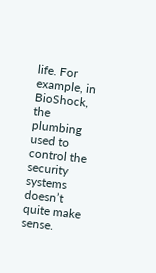life. For example, in BioShock, the plumbing used to control the security systems doesn’t quite make sense.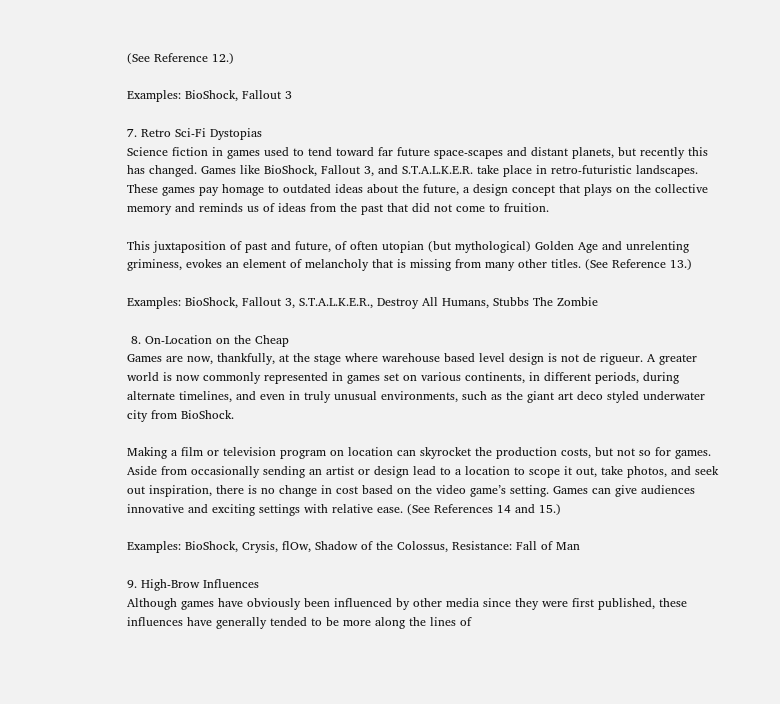(See Reference 12.)

Examples: BioShock, Fallout 3

7. Retro Sci-Fi Dystopias
Science fiction in games used to tend toward far future space-scapes and distant planets, but recently this has changed. Games like BioShock, Fallout 3, and S.T.A.L.K.E.R. take place in retro-futuristic landscapes. These games pay homage to outdated ideas about the future, a design concept that plays on the collective memory and reminds us of ideas from the past that did not come to fruition.

This juxtaposition of past and future, of often utopian (but mythological) Golden Age and unrelenting griminess, evokes an element of melancholy that is missing from many other titles. (See Reference 13.)

Examples: BioShock, Fallout 3, S.T.A.L.K.E.R., Destroy All Humans, Stubbs The Zombie

 8. On-Location on the Cheap
Games are now, thankfully, at the stage where warehouse based level design is not de rigueur. A greater world is now commonly represented in games set on various continents, in different periods, during alternate timelines, and even in truly unusual environments, such as the giant art deco styled underwater city from BioShock.

Making a film or television program on location can skyrocket the production costs, but not so for games. Aside from occasionally sending an artist or design lead to a location to scope it out, take photos, and seek out inspiration, there is no change in cost based on the video game’s setting. Games can give audiences innovative and exciting settings with relative ease. (See References 14 and 15.)

Examples: BioShock, Crysis, flOw, Shadow of the Colossus, Resistance: Fall of Man

9. High-Brow Influences
Although games have obviously been influenced by other media since they were first published, these influences have generally tended to be more along the lines of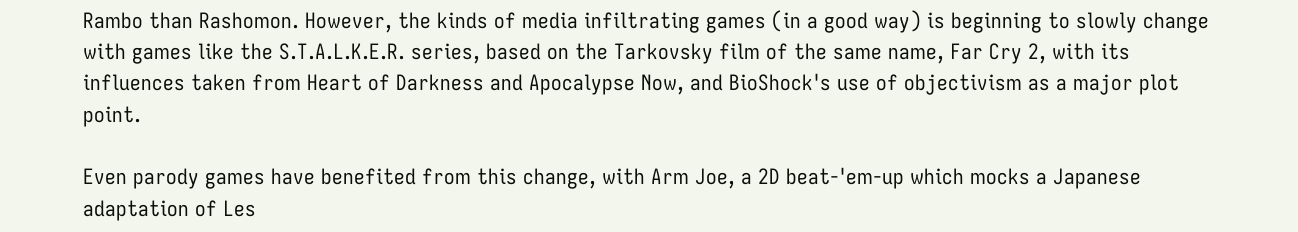Rambo than Rashomon. However, the kinds of media infiltrating games (in a good way) is beginning to slowly change with games like the S.T.A.L.K.E.R. series, based on the Tarkovsky film of the same name, Far Cry 2, with its influences taken from Heart of Darkness and Apocalypse Now, and BioShock's use of objectivism as a major plot point.

Even parody games have benefited from this change, with Arm Joe, a 2D beat-'em-up which mocks a Japanese adaptation of Les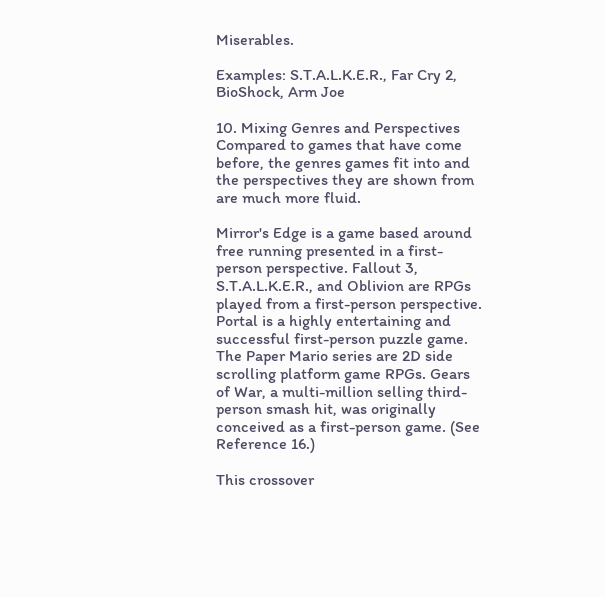Miserables.

Examples: S.T.A.L.K.E.R., Far Cry 2, BioShock, Arm Joe

10. Mixing Genres and Perspectives
Compared to games that have come before, the genres games fit into and the perspectives they are shown from are much more fluid.

Mirror's Edge is a game based around free running presented in a first-person perspective. Fallout 3, S.T.A.L.K.E.R., and Oblivion are RPGs played from a first-person perspective. Portal is a highly entertaining and successful first-person puzzle game. The Paper Mario series are 2D side scrolling platform game RPGs. Gears of War, a multi-million selling third-person smash hit, was originally conceived as a first-person game. (See Reference 16.)

This crossover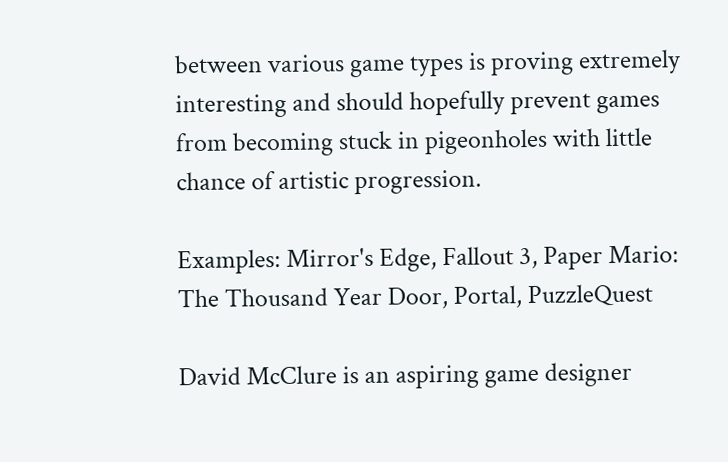between various game types is proving extremely interesting and should hopefully prevent games from becoming stuck in pigeonholes with little chance of artistic progression.

Examples: Mirror's Edge, Fallout 3, Paper Mario: The Thousand Year Door, Portal, PuzzleQuest

David McClure is an aspiring game designer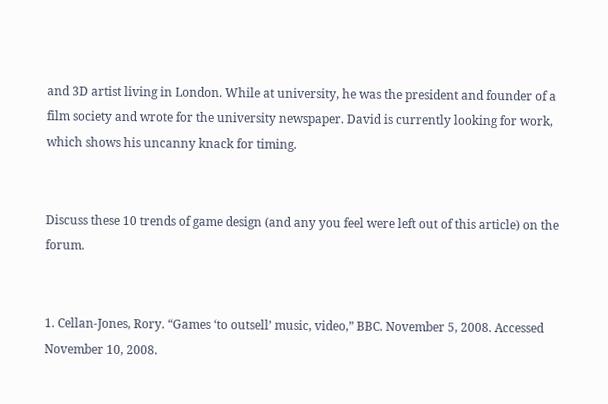and 3D artist living in London. While at university, he was the president and founder of a film society and wrote for the university newspaper. David is currently looking for work, which shows his uncanny knack for timing.


Discuss these 10 trends of game design (and any you feel were left out of this article) on the forum.


1. Cellan-Jones, Rory. “Games ‘to outsell’ music, video,” BBC. November 5, 2008. Accessed November 10, 2008.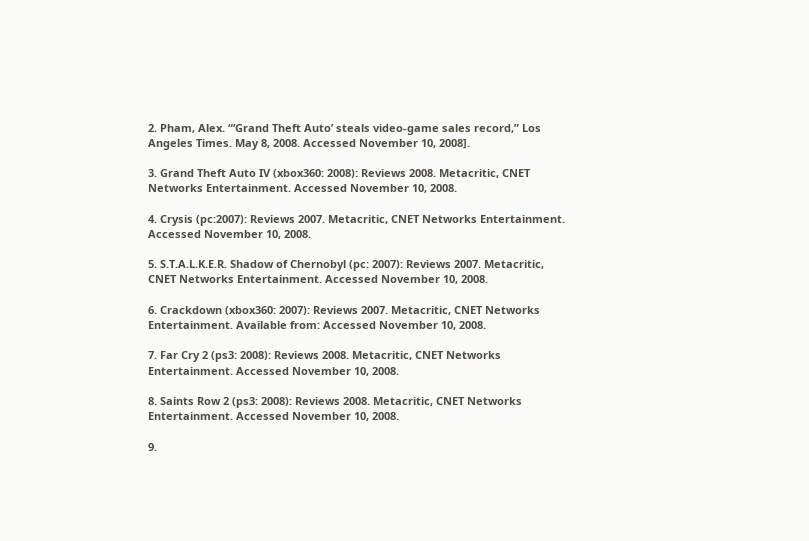2. Pham, Alex. “‘Grand Theft Auto’ steals video-game sales record,” Los Angeles Times. May 8, 2008. Accessed November 10, 2008].

3. Grand Theft Auto IV (xbox360: 2008): Reviews 2008. Metacritic, CNET Networks Entertainment. Accessed November 10, 2008.

4. Crysis (pc:2007): Reviews 2007. Metacritic, CNET Networks Entertainment. Accessed November 10, 2008.

5. S.T.A.L.K.E.R. Shadow of Chernobyl (pc: 2007): Reviews 2007. Metacritic, CNET Networks Entertainment. Accessed November 10, 2008.

6. Crackdown (xbox360: 2007): Reviews 2007. Metacritic, CNET Networks Entertainment. Available from: Accessed November 10, 2008.

7. Far Cry 2 (ps3: 2008): Reviews 2008. Metacritic, CNET Networks Entertainment. Accessed November 10, 2008.

8. Saints Row 2 (ps3: 2008): Reviews 2008. Metacritic, CNET Networks Entertainment. Accessed November 10, 2008.

9.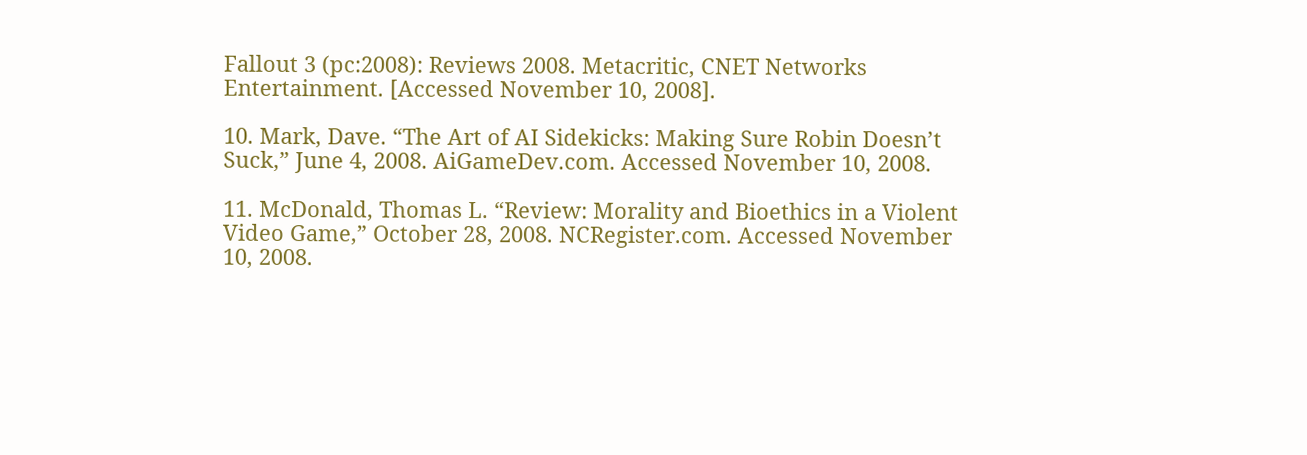Fallout 3 (pc:2008): Reviews 2008. Metacritic, CNET Networks Entertainment. [Accessed November 10, 2008].

10. Mark, Dave. “The Art of AI Sidekicks: Making Sure Robin Doesn’t Suck,” June 4, 2008. AiGameDev.com. Accessed November 10, 2008.

11. McDonald, Thomas L. “Review: Morality and Bioethics in a Violent Video Game,” October 28, 2008. NCRegister.com. Accessed November 10, 2008.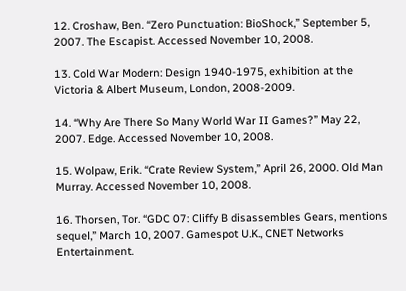12. Croshaw, Ben. “Zero Punctuation: BioShock,” September 5, 2007. The Escapist. Accessed November 10, 2008.

13. Cold War Modern: Design 1940-1975, exhibition at the Victoria & Albert Museum, London, 2008-2009.

14. “Why Are There So Many World War II Games?” May 22, 2007. Edge. Accessed November 10, 2008.

15. Wolpaw, Erik. “Crate Review System,” April 26, 2000. Old Man Murray. Accessed November 10, 2008.

16. Thorsen, Tor. “GDC 07: Cliffy B disassembles Gears, mentions sequel,” March 10, 2007. Gamespot U.K., CNET Networks Entertainment.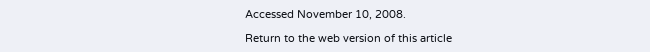Accessed November 10, 2008.

Return to the web version of this article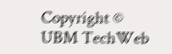Copyright © UBM TechWeb